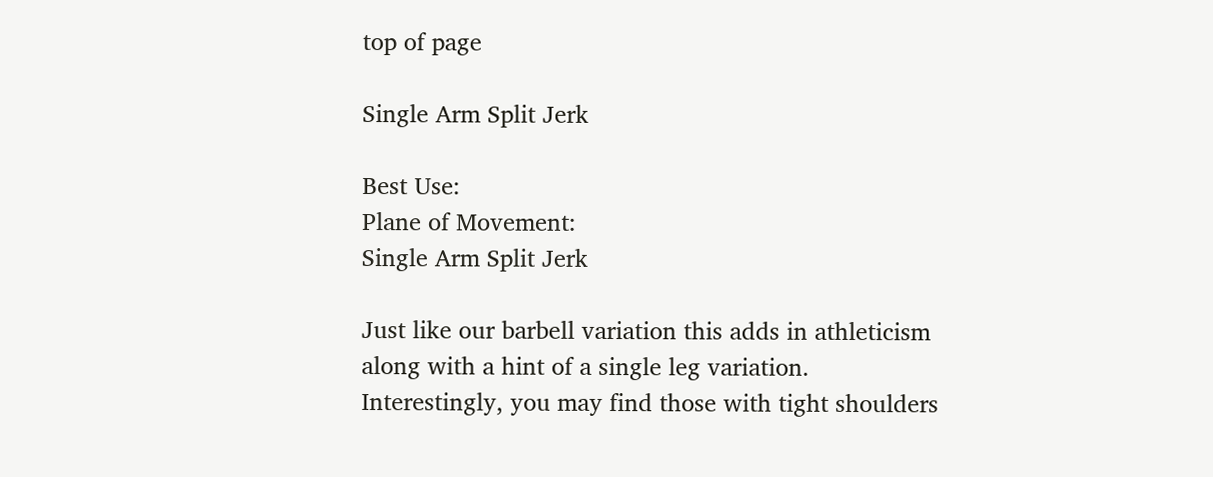top of page

Single Arm Split Jerk

Best Use:
Plane of Movement:
Single Arm Split Jerk

Just like our barbell variation this adds in athleticism along with a hint of a single leg variation. Interestingly, you may find those with tight shoulders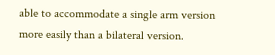able to accommodate a single arm version more easily than a bilateral version.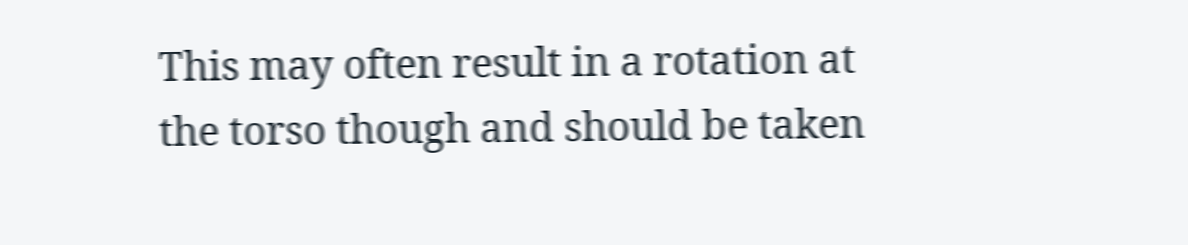This may often result in a rotation at the torso though and should be taken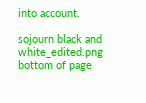into account.

sojourn black and white_edited.png
bottom of page